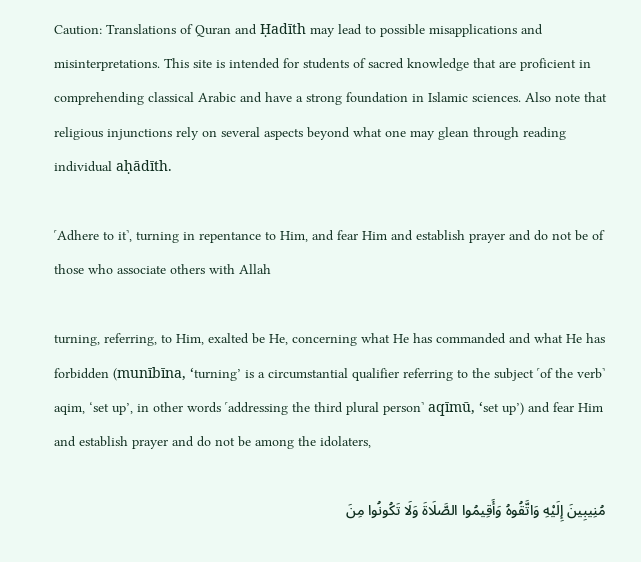Caution: Translations of Quran and Ḥadīth may lead to possible misapplications and misinterpretations. This site is intended for students of sacred knowledge that are proficient in comprehending classical Arabic and have a strong foundation in Islamic sciences. Also note that religious injunctions rely on several aspects beyond what one may glean through reading individual aḥādīth.

˹Adhere to it˺, turning in repentance to Him, and fear Him and establish prayer and do not be of those who associate others with Allah

turning, referring, to Him, exalted be He, concerning what He has commanded and what He has forbidden (munībīna, ‘turning’ is a circumstantial qualifier referring to the subject ˹of the verb˺ aqim, ‘set up’, in other words ˹addressing the third plural person˺ aqīmū, ‘set up’) and fear Him and establish prayer and do not be among the idolaters,

مُنِيبِينَ إِلَيْهِ وَاتَّقُوهُ وَأَقِيمُوا الصَّلَاةَ وَلَا تَكُونُوا مِنَ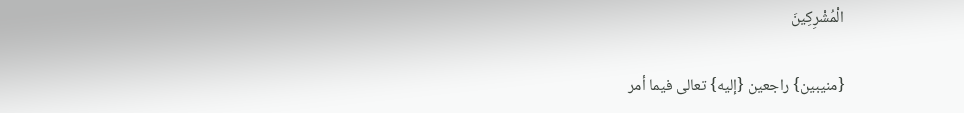الْمُشْرِكِينَ

{منيبين} راجعين {إليه} تعالى فيما أمر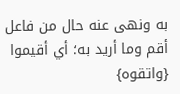به ونهى عنه حال من فاعل أقم وما أريد به؛ أي أقيموا {واتقوه}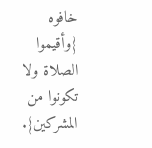خافوه {وأقيموا الصلاة ولا تكونوا من المشركين}.